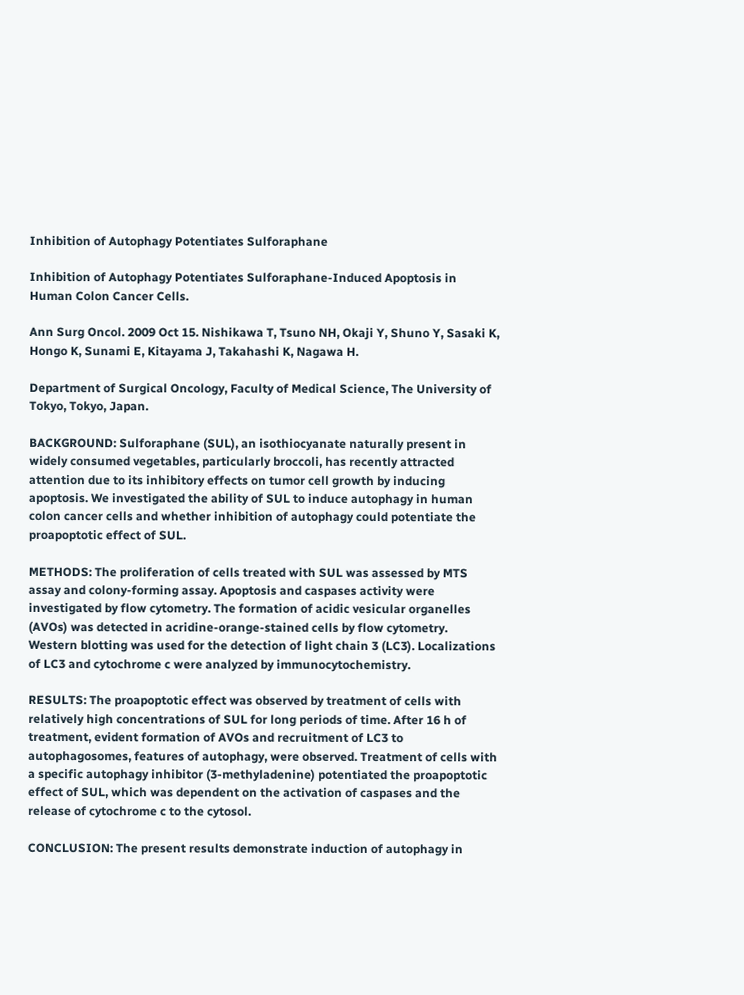Inhibition of Autophagy Potentiates Sulforaphane

Inhibition of Autophagy Potentiates Sulforaphane-Induced Apoptosis in Human Colon Cancer Cells.

Ann Surg Oncol. 2009 Oct 15. Nishikawa T, Tsuno NH, Okaji Y, Shuno Y, Sasaki K, Hongo K, Sunami E, Kitayama J, Takahashi K, Nagawa H.

Department of Surgical Oncology, Faculty of Medical Science, The University of Tokyo, Tokyo, Japan.

BACKGROUND: Sulforaphane (SUL), an isothiocyanate naturally present in widely consumed vegetables, particularly broccoli, has recently attracted attention due to its inhibitory effects on tumor cell growth by inducing apoptosis. We investigated the ability of SUL to induce autophagy in human colon cancer cells and whether inhibition of autophagy could potentiate the proapoptotic effect of SUL.

METHODS: The proliferation of cells treated with SUL was assessed by MTS assay and colony-forming assay. Apoptosis and caspases activity were investigated by flow cytometry. The formation of acidic vesicular organelles (AVOs) was detected in acridine-orange-stained cells by flow cytometry. Western blotting was used for the detection of light chain 3 (LC3). Localizations of LC3 and cytochrome c were analyzed by immunocytochemistry.

RESULTS: The proapoptotic effect was observed by treatment of cells with relatively high concentrations of SUL for long periods of time. After 16 h of treatment, evident formation of AVOs and recruitment of LC3 to autophagosomes, features of autophagy, were observed. Treatment of cells with a specific autophagy inhibitor (3-methyladenine) potentiated the proapoptotic effect of SUL, which was dependent on the activation of caspases and the release of cytochrome c to the cytosol.

CONCLUSION: The present results demonstrate induction of autophagy in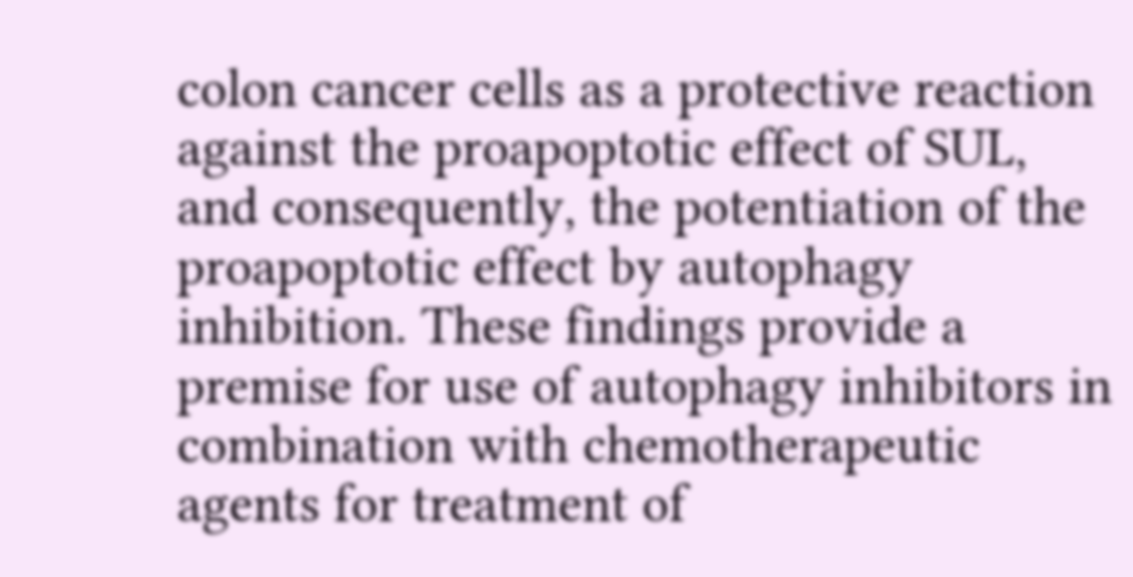colon cancer cells as a protective reaction against the proapoptotic effect of SUL, and consequently, the potentiation of the proapoptotic effect by autophagy inhibition. These findings provide a premise for use of autophagy inhibitors in combination with chemotherapeutic agents for treatment of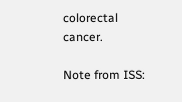colorectal cancer.

Note from ISS: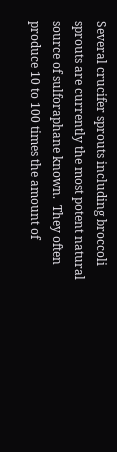Several crucifer sprouts including broccoli sprouts are currently the most potent natural source of sulforaphane known.  They often produce 10 to 100 times the amount of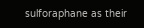sulforaphane as their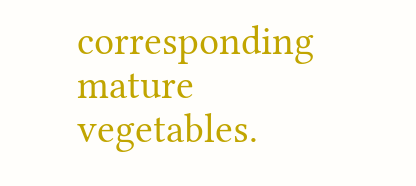corresponding mature vegetables.